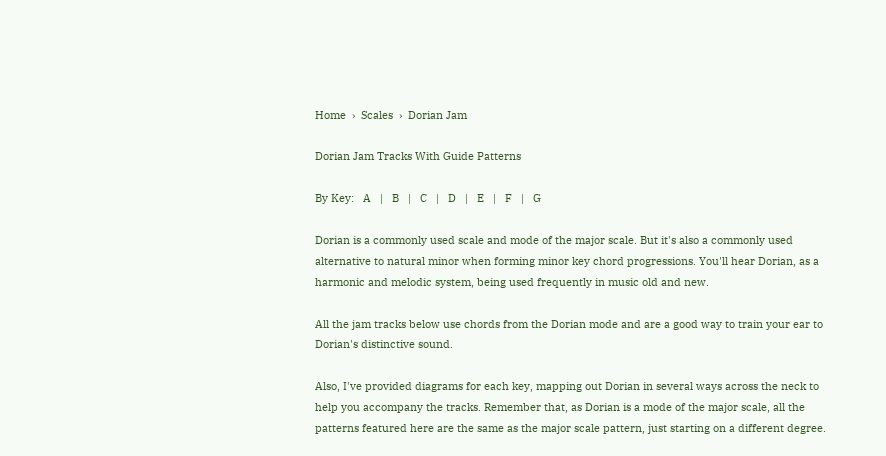Home  ›  Scales  ›  Dorian Jam

Dorian Jam Tracks With Guide Patterns

By Key:   A   |   B   |   C   |   D   |   E   |   F   |   G

Dorian is a commonly used scale and mode of the major scale. But it's also a commonly used alternative to natural minor when forming minor key chord progressions. You'll hear Dorian, as a harmonic and melodic system, being used frequently in music old and new.

All the jam tracks below use chords from the Dorian mode and are a good way to train your ear to Dorian's distinctive sound.

Also, I've provided diagrams for each key, mapping out Dorian in several ways across the neck to help you accompany the tracks. Remember that, as Dorian is a mode of the major scale, all the patterns featured here are the same as the major scale pattern, just starting on a different degree.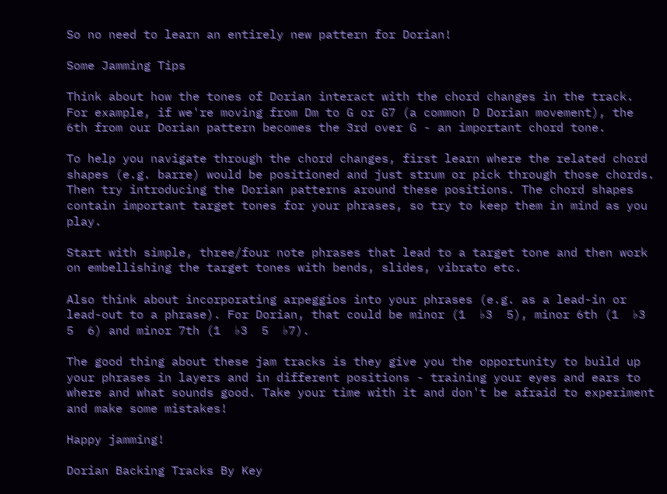So no need to learn an entirely new pattern for Dorian!

Some Jamming Tips

Think about how the tones of Dorian interact with the chord changes in the track. For example, if we're moving from Dm to G or G7 (a common D Dorian movement), the 6th from our Dorian pattern becomes the 3rd over G - an important chord tone.

To help you navigate through the chord changes, first learn where the related chord shapes (e.g. barre) would be positioned and just strum or pick through those chords. Then try introducing the Dorian patterns around these positions. The chord shapes contain important target tones for your phrases, so try to keep them in mind as you play.

Start with simple, three/four note phrases that lead to a target tone and then work on embellishing the target tones with bends, slides, vibrato etc.

Also think about incorporating arpeggios into your phrases (e.g. as a lead-in or lead-out to a phrase). For Dorian, that could be minor (1  ♭3  5), minor 6th (1  ♭3  5  6) and minor 7th (1  ♭3  5  ♭7).

The good thing about these jam tracks is they give you the opportunity to build up your phrases in layers and in different positions - training your eyes and ears to where and what sounds good. Take your time with it and don't be afraid to experiment and make some mistakes!

Happy jamming!

Dorian Backing Tracks By Key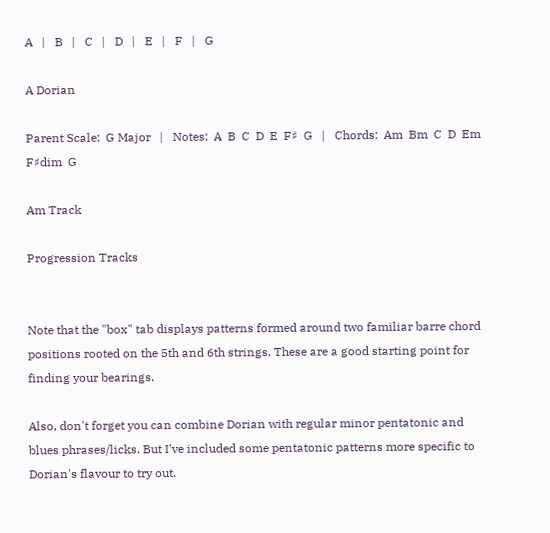A   |   B   |   C   |   D   |   E   |   F   |   G

A Dorian

Parent Scale:  G Major   |   Notes:  A  B  C  D  E  F♯  G   |   Chords:  Am  Bm  C  D  Em  F♯dim  G

Am Track

Progression Tracks


Note that the "box" tab displays patterns formed around two familiar barre chord positions rooted on the 5th and 6th strings. These are a good starting point for finding your bearings.

Also, don't forget you can combine Dorian with regular minor pentatonic and blues phrases/licks. But I've included some pentatonic patterns more specific to Dorian's flavour to try out.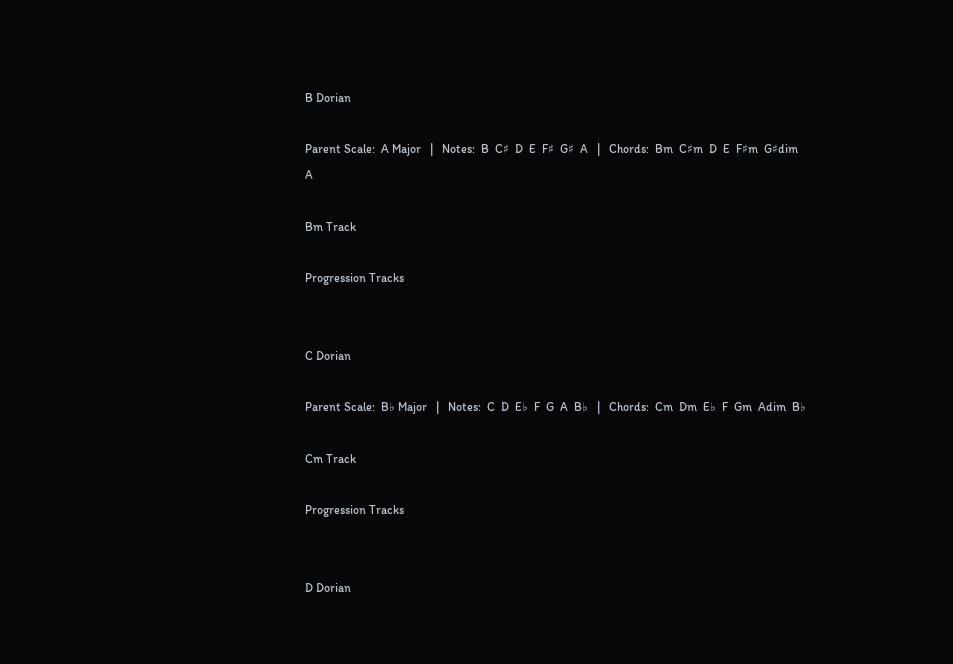B Dorian

Parent Scale:  A Major   |   Notes:  B  C♯  D  E  F♯  G♯  A   |   Chords:  Bm  C♯m  D  E  F♯m  G♯dim  A

Bm Track

Progression Tracks


C Dorian

Parent Scale:  B♭ Major   |   Notes:  C  D  E♭  F  G  A  B♭   |   Chords:  Cm  Dm  E♭  F  Gm  Adim  B♭

Cm Track

Progression Tracks


D Dorian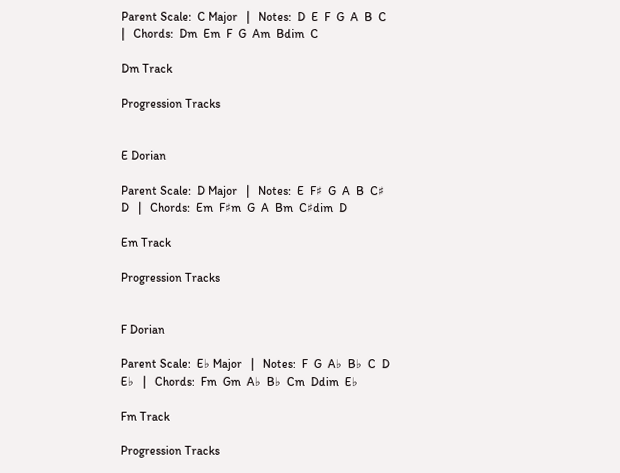Parent Scale:  C Major   |   Notes:  D  E  F  G  A  B  C   |   Chords:  Dm  Em  F  G  Am  Bdim  C

Dm Track

Progression Tracks


E Dorian

Parent Scale:  D Major   |   Notes:  E  F♯  G  A  B  C♯  D   |   Chords:  Em  F♯m  G  A  Bm  C♯dim  D

Em Track

Progression Tracks


F Dorian

Parent Scale:  E♭ Major   |   Notes:  F  G  A♭  B♭  C  D  E♭   |   Chords:  Fm  Gm  A♭  B♭  Cm  Ddim  E♭

Fm Track

Progression Tracks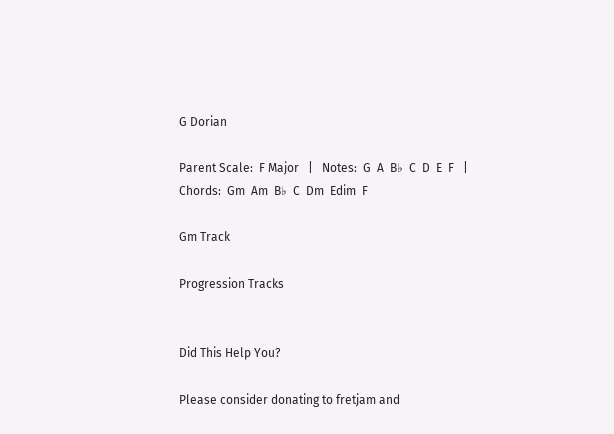G Dorian

Parent Scale:  F Major   |   Notes:  G  A  B♭  C  D  E  F   |   Chords:  Gm  Am  B♭  C  Dm  Edim  F

Gm Track

Progression Tracks


Did This Help You?

Please consider donating to fretjam and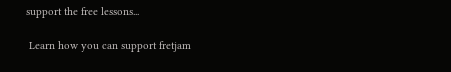support the free lessons...

 Learn how you can support fretjam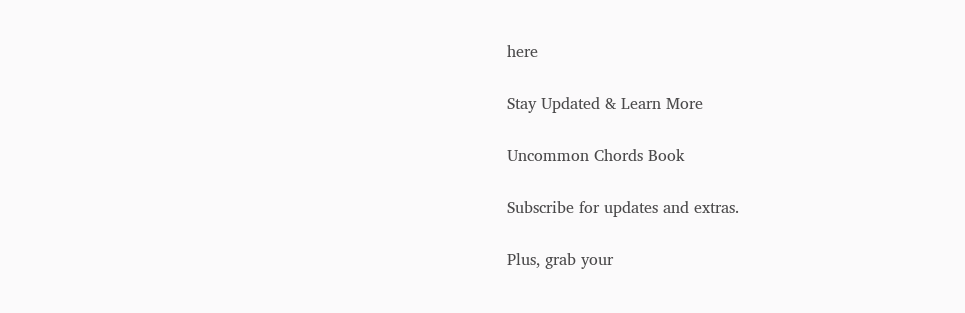here

Stay Updated & Learn More

Uncommon Chords Book

Subscribe for updates and extras.

Plus, grab your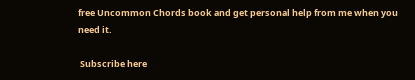free Uncommon Chords book and get personal help from me when you need it.

 Subscribe here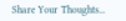Share Your Thoughts...